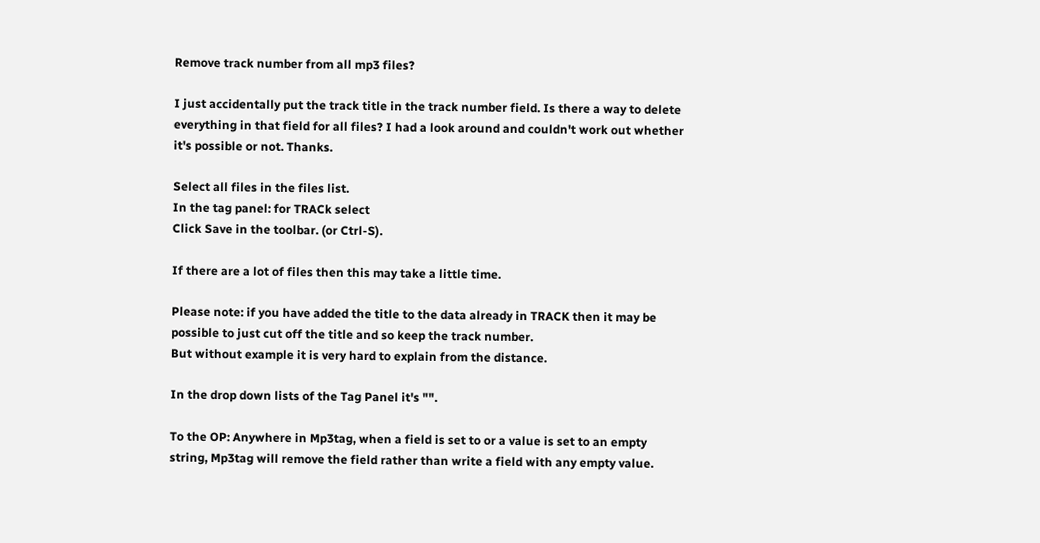Remove track number from all mp3 files?

I just accidentally put the track title in the track number field. Is there a way to delete everything in that field for all files? I had a look around and couldn't work out whether it's possible or not. Thanks.

Select all files in the files list.
In the tag panel: for TRACk select
Click Save in the toolbar. (or Ctrl-S).

If there are a lot of files then this may take a little time.

Please note: if you have added the title to the data already in TRACK then it may be possible to just cut off the title and so keep the track number.
But without example it is very hard to explain from the distance.

In the drop down lists of the Tag Panel it's "".

To the OP: Anywhere in Mp3tag, when a field is set to or a value is set to an empty string, Mp3tag will remove the field rather than write a field with any empty value.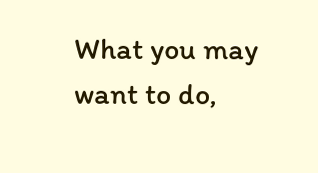What you may want to do,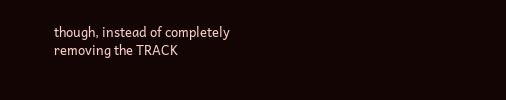though, instead of completely removing the TRACK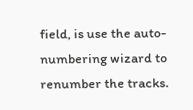field, is use the auto-numbering wizard to renumber the tracks.